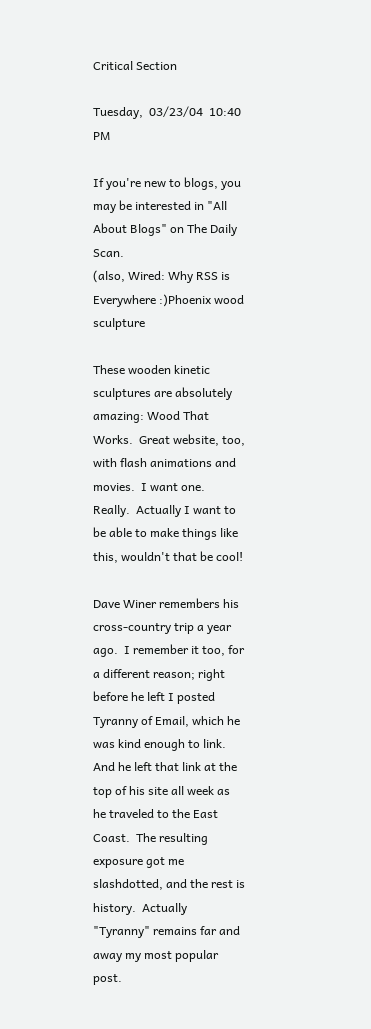Critical Section

Tuesday,  03/23/04  10:40 PM

If you're new to blogs, you may be interested in "All About Blogs" on The Daily Scan.
(also, Wired: Why RSS is Everywhere :)Phoenix wood sculpture

These wooden kinetic sculptures are absolutely amazing: Wood That Works.  Great website, too, with flash animations and movies.  I want one.  Really.  Actually I want to be able to make things like this, wouldn't that be cool!

Dave Winer remembers his cross-country trip a year ago.  I remember it too, for a different reason; right before he left I posted Tyranny of Email, which he was kind enough to link.  And he left that link at the top of his site all week as he traveled to the East Coast.  The resulting exposure got me slashdotted, and the rest is history.  Actually "Tyranny" remains far and away my most popular post.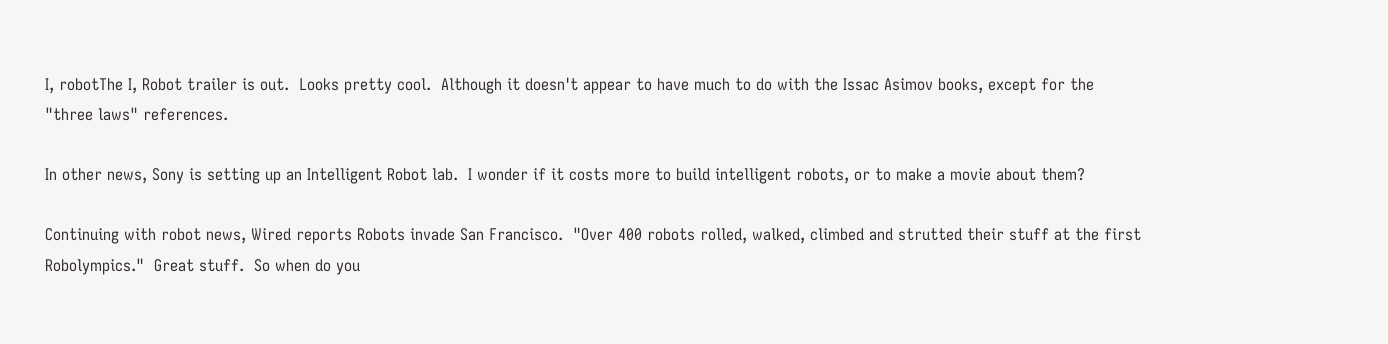I, robotThe I, Robot trailer is out.  Looks pretty cool.  Although it doesn't appear to have much to do with the Issac Asimov books, except for the "three laws" references.

In other news, Sony is setting up an Intelligent Robot lab.  I wonder if it costs more to build intelligent robots, or to make a movie about them?

Continuing with robot news, Wired reports Robots invade San Francisco.  "Over 400 robots rolled, walked, climbed and strutted their stuff at the first Robolympics."  Great stuff.  So when do you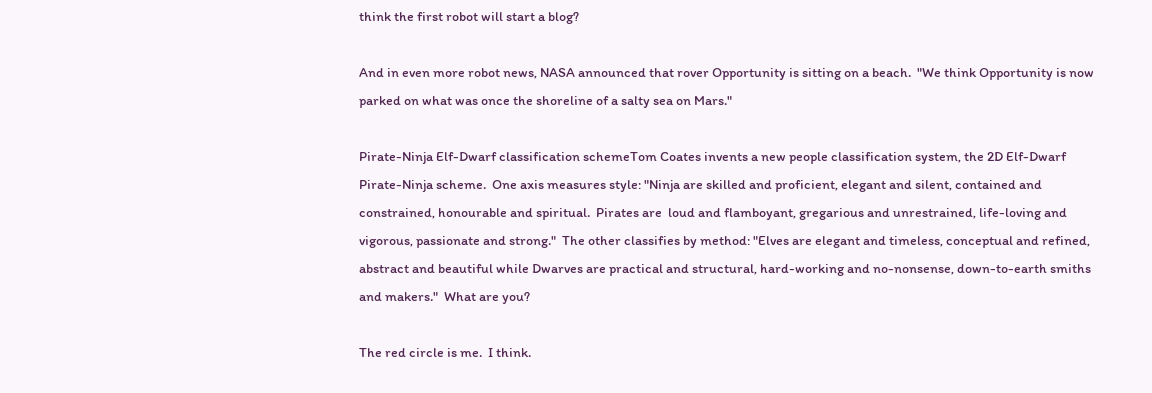think the first robot will start a blog?

And in even more robot news, NASA announced that rover Opportunity is sitting on a beach.  "We think Opportunity is now parked on what was once the shoreline of a salty sea on Mars."

Pirate-Ninja Elf-Dwarf classification schemeTom Coates invents a new people classification system, the 2D Elf-Dwarf Pirate-Ninja scheme.  One axis measures style: "Ninja are skilled and proficient, elegant and silent, contained and constrained, honourable and spiritual.  Pirates are  loud and flamboyant, gregarious and unrestrained, life-loving and vigorous, passionate and strong."  The other classifies by method: "Elves are elegant and timeless, conceptual and refined, abstract and beautiful while Dwarves are practical and structural, hard-working and no-nonsense, down-to-earth smiths and makers."  What are you?

The red circle is me.  I think.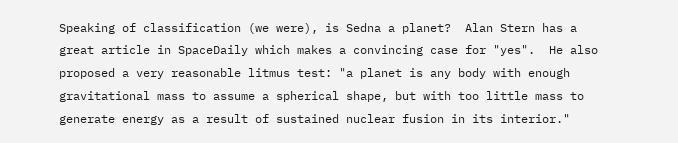Speaking of classification (we were), is Sedna a planet?  Alan Stern has a great article in SpaceDaily which makes a convincing case for "yes".  He also proposed a very reasonable litmus test: "a planet is any body with enough gravitational mass to assume a spherical shape, but with too little mass to generate energy as a result of sustained nuclear fusion in its interior."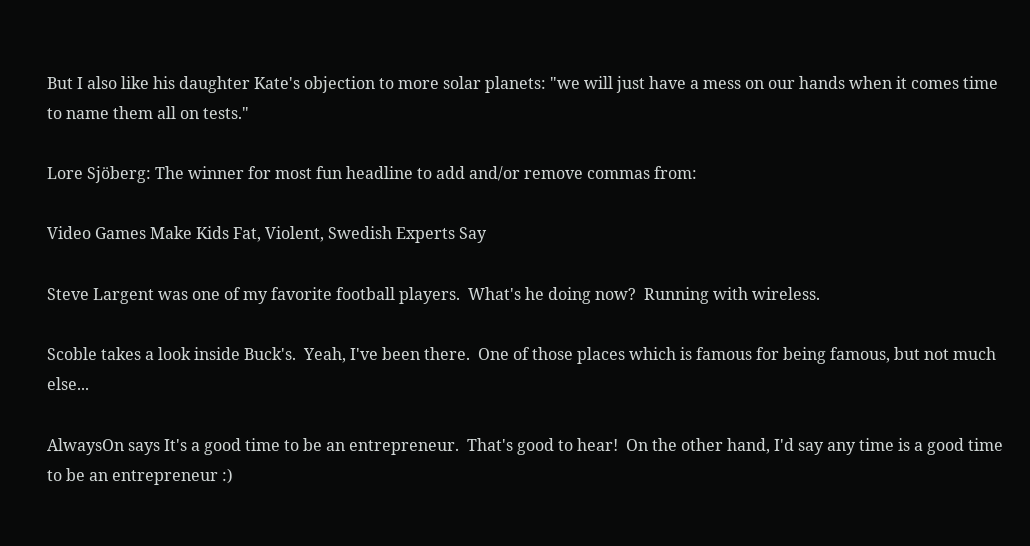But I also like his daughter Kate's objection to more solar planets: "we will just have a mess on our hands when it comes time to name them all on tests."

Lore Sjöberg: The winner for most fun headline to add and/or remove commas from:

Video Games Make Kids Fat, Violent, Swedish Experts Say

Steve Largent was one of my favorite football players.  What's he doing now?  Running with wireless.

Scoble takes a look inside Buck's.  Yeah, I've been there.  One of those places which is famous for being famous, but not much else...

AlwaysOn says It's a good time to be an entrepreneur.  That's good to hear!  On the other hand, I'd say any time is a good time to be an entrepreneur :)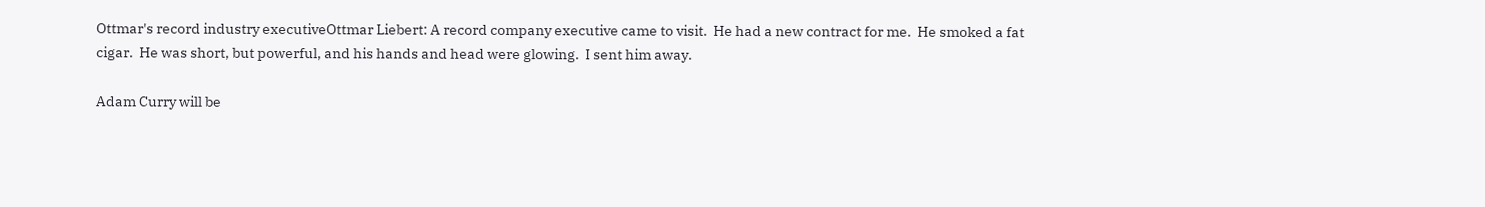Ottmar's record industry executiveOttmar Liebert: A record company executive came to visit.  He had a new contract for me.  He smoked a fat cigar.  He was short, but powerful, and his hands and head were glowing.  I sent him away.

Adam Curry will be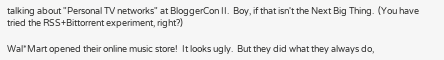talking about "Personal TV networks" at BloggerCon II.  Boy, if that isn't the Next Big Thing.  (You have tried the RSS+Bittorrent experiment, right?)

Wal*Mart opened their online music store!  It looks ugly.  But they did what they always do,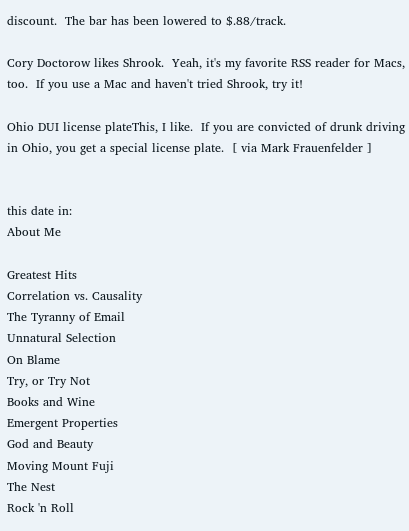discount.  The bar has been lowered to $.88/track.

Cory Doctorow likes Shrook.  Yeah, it's my favorite RSS reader for Macs, too.  If you use a Mac and haven't tried Shrook, try it!

Ohio DUI license plateThis, I like.  If you are convicted of drunk driving in Ohio, you get a special license plate.  [ via Mark Frauenfelder ]


this date in:
About Me

Greatest Hits
Correlation vs. Causality
The Tyranny of Email
Unnatural Selection
On Blame
Try, or Try Not
Books and Wine
Emergent Properties
God and Beauty
Moving Mount Fuji
The Nest
Rock 'n Roll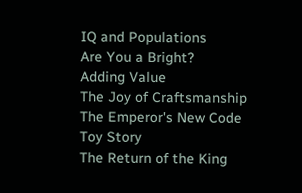IQ and Populations
Are You a Bright?
Adding Value
The Joy of Craftsmanship
The Emperor's New Code
Toy Story
The Return of the King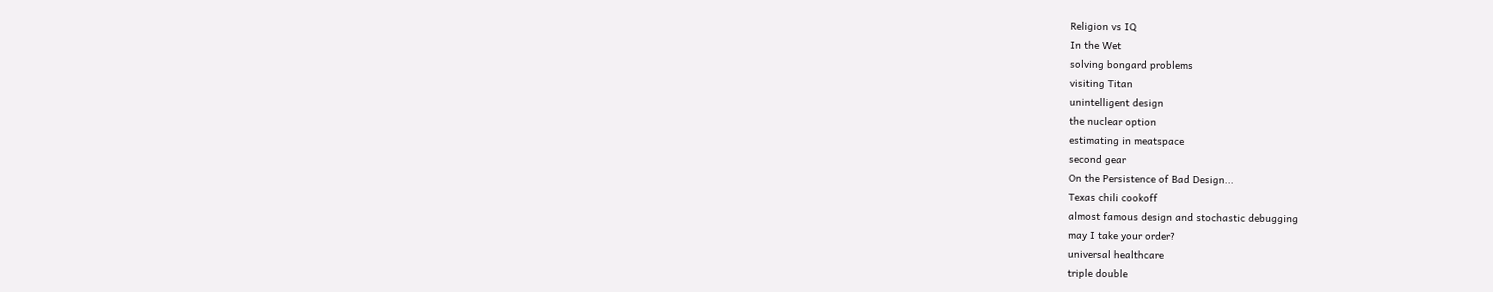Religion vs IQ
In the Wet
solving bongard problems
visiting Titan
unintelligent design
the nuclear option
estimating in meatspace
second gear
On the Persistence of Bad Design...
Texas chili cookoff
almost famous design and stochastic debugging
may I take your order?
universal healthcare
triple double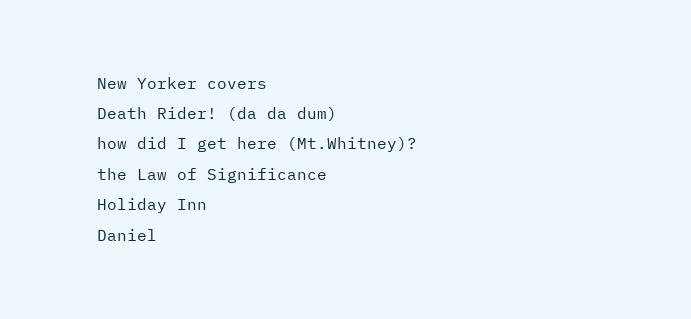New Yorker covers
Death Rider! (da da dum)
how did I get here (Mt.Whitney)?
the Law of Significance
Holiday Inn
Daniel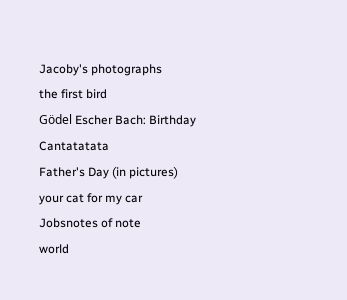Jacoby's photographs
the first bird
Gödel Escher Bach: Birthday Cantatatata
Father's Day (in pictures)
your cat for my car
Jobsnotes of note
world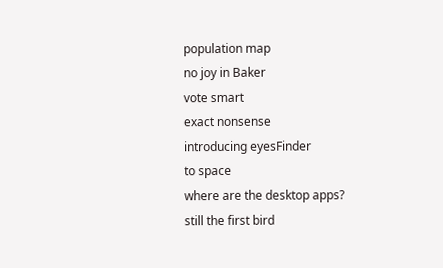population map
no joy in Baker
vote smart
exact nonsense
introducing eyesFinder
to space
where are the desktop apps?
still the first bird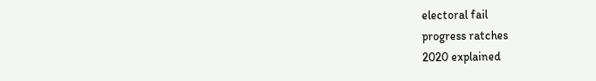electoral fail
progress ratches
2020 explained